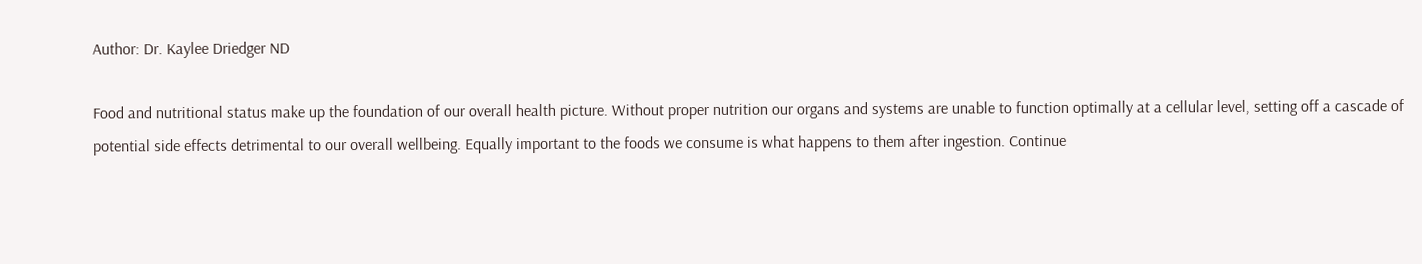Author: Dr. Kaylee Driedger ND

Food and nutritional status make up the foundation of our overall health picture. Without proper nutrition our organs and systems are unable to function optimally at a cellular level, setting off a cascade of potential side effects detrimental to our overall wellbeing. Equally important to the foods we consume is what happens to them after ingestion. Continue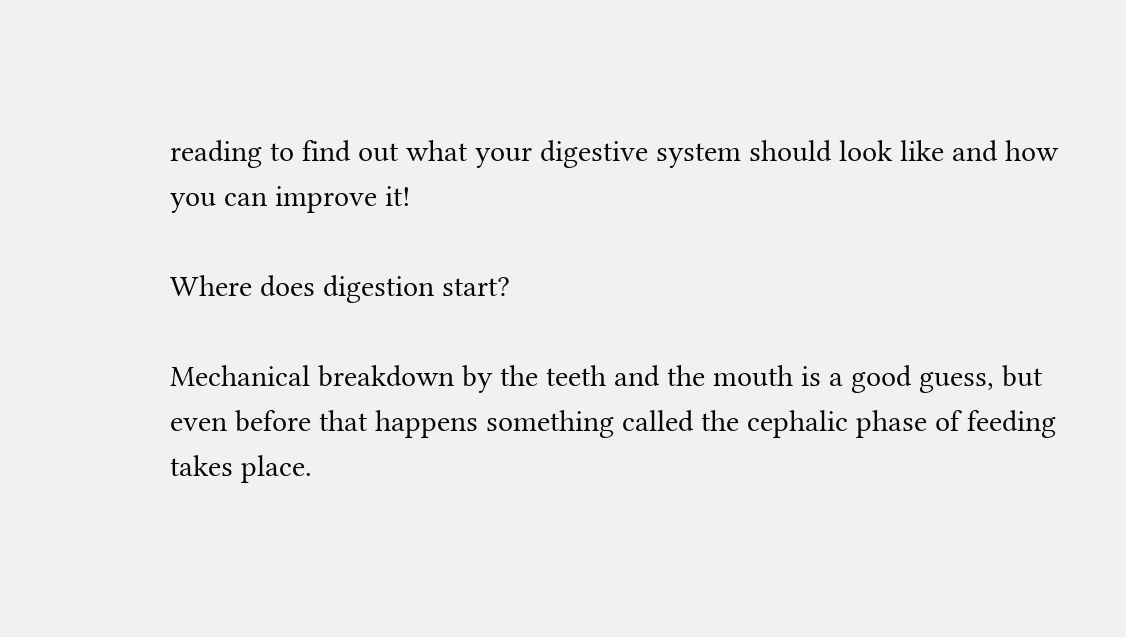reading to find out what your digestive system should look like and how you can improve it!

Where does digestion start?

Mechanical breakdown by the teeth and the mouth is a good guess, but even before that happens something called the cephalic phase of feeding takes place.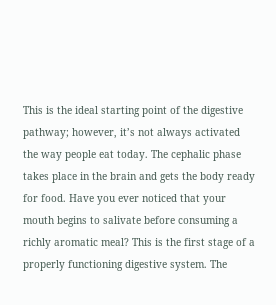This is the ideal starting point of the digestive pathway; however, it’s not always activated the way people eat today. The cephalic phase takes place in the brain and gets the body ready for food. Have you ever noticed that your mouth begins to salivate before consuming a richly aromatic meal? This is the first stage of a properly functioning digestive system. The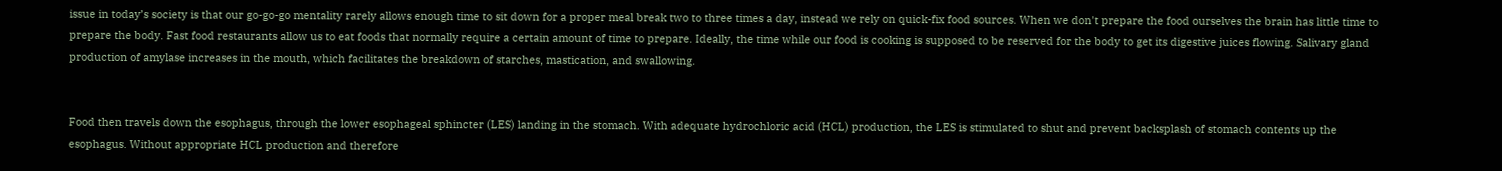issue in today’s society is that our go-go-go mentality rarely allows enough time to sit down for a proper meal break two to three times a day, instead we rely on quick-fix food sources. When we don't prepare the food ourselves the brain has little time to prepare the body. Fast food restaurants allow us to eat foods that normally require a certain amount of time to prepare. Ideally, the time while our food is cooking is supposed to be reserved for the body to get its digestive juices flowing. Salivary gland production of amylase increases in the mouth, which facilitates the breakdown of starches, mastication, and swallowing.


Food then travels down the esophagus, through the lower esophageal sphincter (LES) landing in the stomach. With adequate hydrochloric acid (HCL) production, the LES is stimulated to shut and prevent backsplash of stomach contents up the esophagus. Without appropriate HCL production and therefore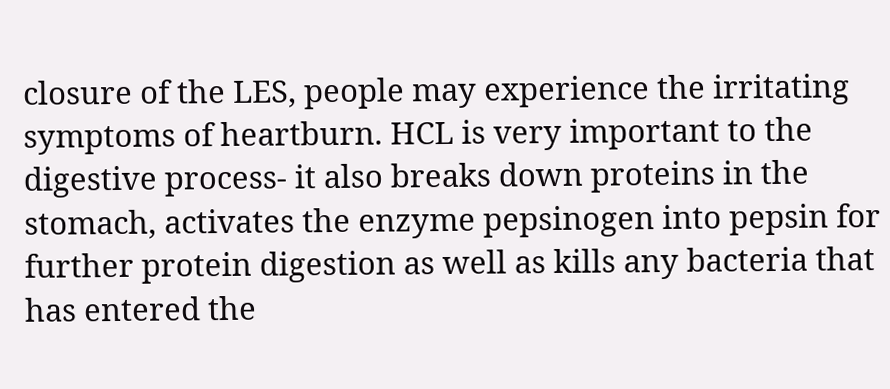closure of the LES, people may experience the irritating symptoms of heartburn. HCL is very important to the digestive process- it also breaks down proteins in the stomach, activates the enzyme pepsinogen into pepsin for further protein digestion as well as kills any bacteria that has entered the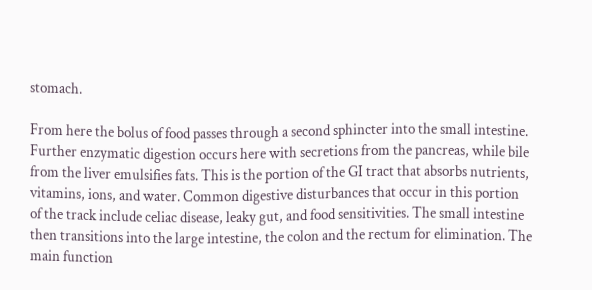stomach.

From here the bolus of food passes through a second sphincter into the small intestine. Further enzymatic digestion occurs here with secretions from the pancreas, while bile from the liver emulsifies fats. This is the portion of the GI tract that absorbs nutrients, vitamins, ions, and water. Common digestive disturbances that occur in this portion of the track include celiac disease, leaky gut, and food sensitivities. The small intestine then transitions into the large intestine, the colon and the rectum for elimination. The main function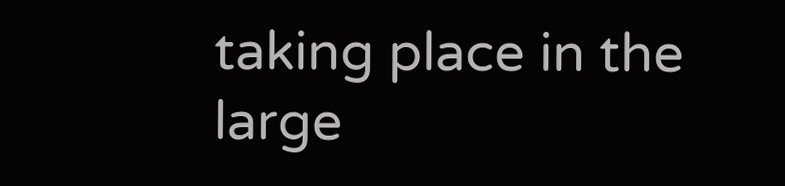taking place in the large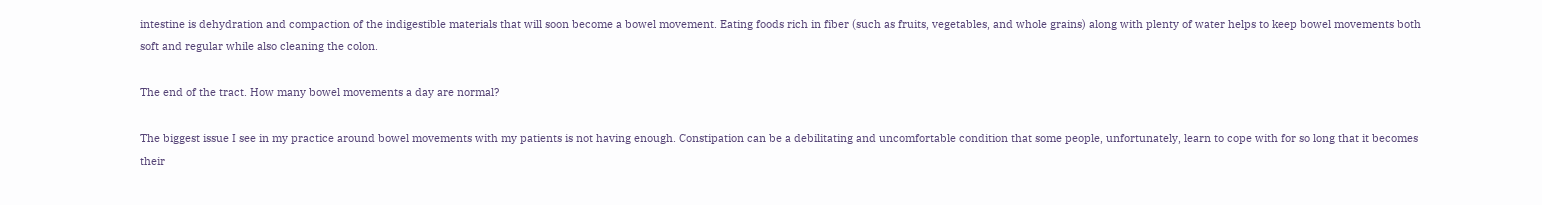intestine is dehydration and compaction of the indigestible materials that will soon become a bowel movement. Eating foods rich in fiber (such as fruits, vegetables, and whole grains) along with plenty of water helps to keep bowel movements both soft and regular while also cleaning the colon.

The end of the tract. How many bowel movements a day are normal?

The biggest issue I see in my practice around bowel movements with my patients is not having enough. Constipation can be a debilitating and uncomfortable condition that some people, unfortunately, learn to cope with for so long that it becomes their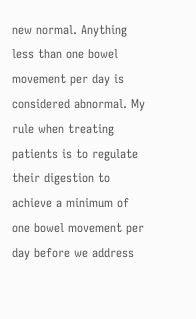new normal. Anything less than one bowel movement per day is considered abnormal. My rule when treating patients is to regulate their digestion to achieve a minimum of one bowel movement per day before we address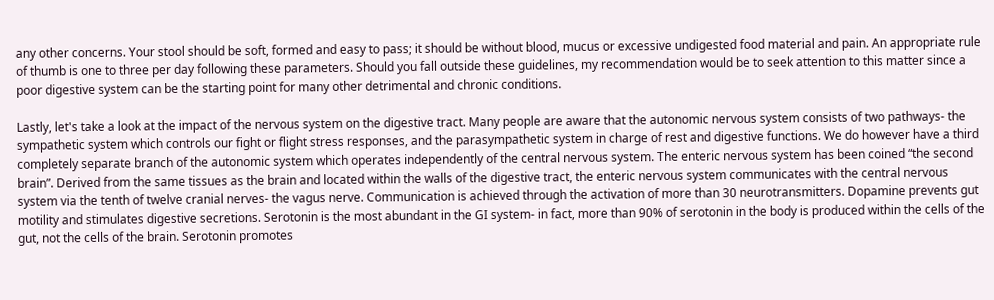any other concerns. Your stool should be soft, formed and easy to pass; it should be without blood, mucus or excessive undigested food material and pain. An appropriate rule of thumb is one to three per day following these parameters. Should you fall outside these guidelines, my recommendation would be to seek attention to this matter since a poor digestive system can be the starting point for many other detrimental and chronic conditions.

Lastly, let's take a look at the impact of the nervous system on the digestive tract. Many people are aware that the autonomic nervous system consists of two pathways- the sympathetic system which controls our fight or flight stress responses, and the parasympathetic system in charge of rest and digestive functions. We do however have a third completely separate branch of the autonomic system which operates independently of the central nervous system. The enteric nervous system has been coined “the second brain”. Derived from the same tissues as the brain and located within the walls of the digestive tract, the enteric nervous system communicates with the central nervous system via the tenth of twelve cranial nerves- the vagus nerve. Communication is achieved through the activation of more than 30 neurotransmitters. Dopamine prevents gut motility and stimulates digestive secretions. Serotonin is the most abundant in the GI system- in fact, more than 90% of serotonin in the body is produced within the cells of the gut, not the cells of the brain. Serotonin promotes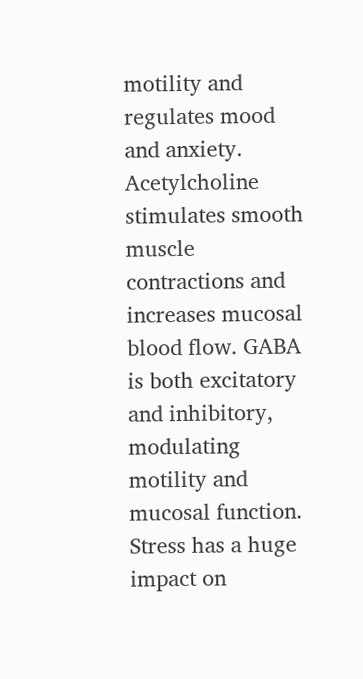motility and regulates mood and anxiety. Acetylcholine stimulates smooth muscle contractions and increases mucosal blood flow. GABA is both excitatory and inhibitory, modulating motility and mucosal function. Stress has a huge impact on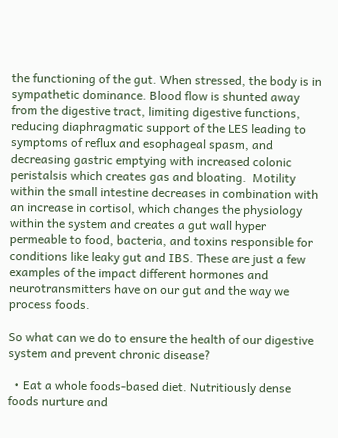the functioning of the gut. When stressed, the body is in sympathetic dominance. Blood flow is shunted away from the digestive tract, limiting digestive functions, reducing diaphragmatic support of the LES leading to symptoms of reflux and esophageal spasm, and decreasing gastric emptying with increased colonic peristalsis which creates gas and bloating.  Motility within the small intestine decreases in combination with an increase in cortisol, which changes the physiology within the system and creates a gut wall hyper permeable to food, bacteria, and toxins responsible for conditions like leaky gut and IBS. These are just a few examples of the impact different hormones and neurotransmitters have on our gut and the way we process foods.

So what can we do to ensure the health of our digestive system and prevent chronic disease?

  • Eat a whole foods-based diet. Nutritiously dense foods nurture and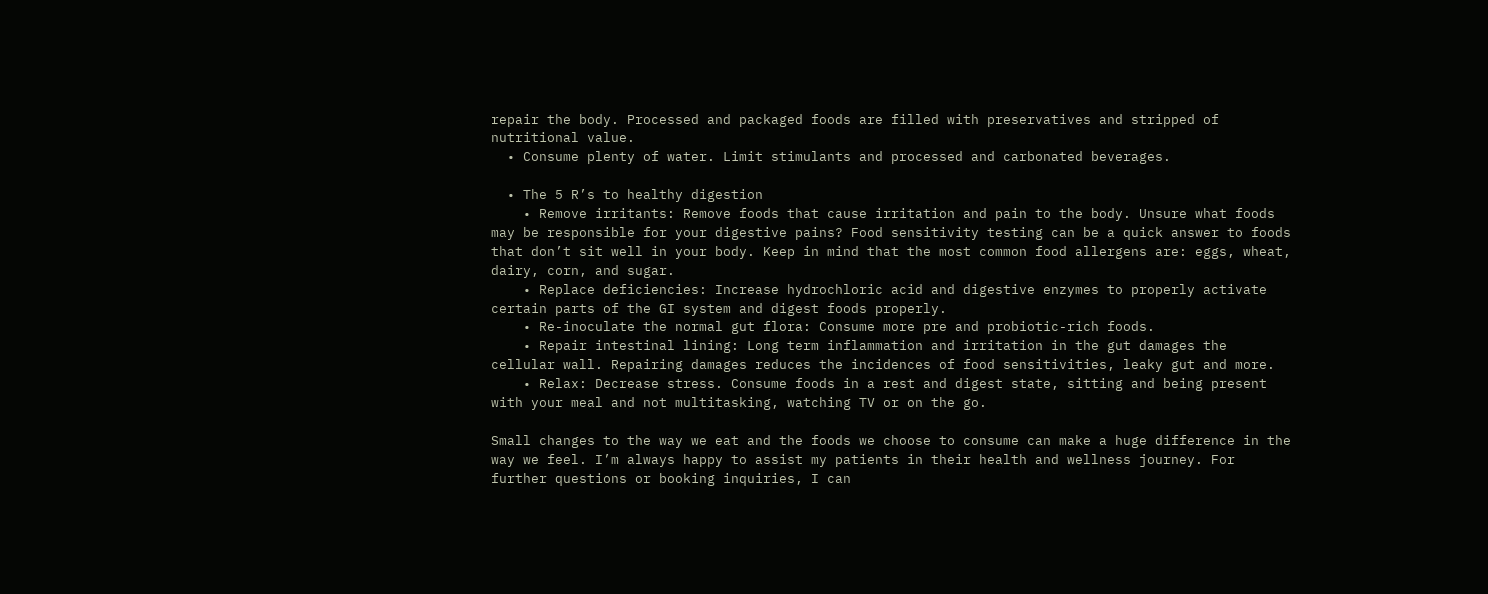repair the body. Processed and packaged foods are filled with preservatives and stripped of nutritional value.
  • Consume plenty of water. Limit stimulants and processed and carbonated beverages.

  • The 5 R’s to healthy digestion
    • Remove irritants: Remove foods that cause irritation and pain to the body. Unsure what foods may be responsible for your digestive pains? Food sensitivity testing can be a quick answer to foods that don’t sit well in your body. Keep in mind that the most common food allergens are: eggs, wheat, dairy, corn, and sugar.
    • Replace deficiencies: Increase hydrochloric acid and digestive enzymes to properly activate certain parts of the GI system and digest foods properly.
    • Re-inoculate the normal gut flora: Consume more pre and probiotic-rich foods.
    • Repair intestinal lining: Long term inflammation and irritation in the gut damages the cellular wall. Repairing damages reduces the incidences of food sensitivities, leaky gut and more.
    • Relax: Decrease stress. Consume foods in a rest and digest state, sitting and being present with your meal and not multitasking, watching TV or on the go.

Small changes to the way we eat and the foods we choose to consume can make a huge difference in the way we feel. I’m always happy to assist my patients in their health and wellness journey. For further questions or booking inquiries, I can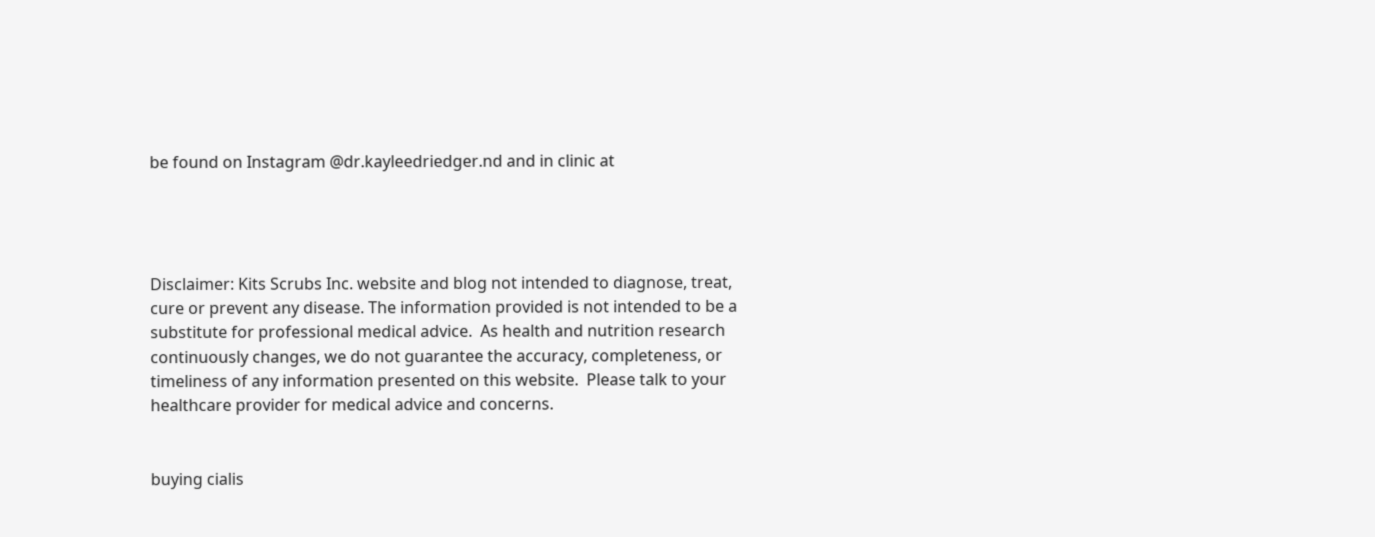be found on Instagram @dr.kayleedriedger.nd and in clinic at




Disclaimer: Kits Scrubs Inc. website and blog not intended to diagnose, treat, cure or prevent any disease. The information provided is not intended to be a substitute for professional medical advice.  As health and nutrition research continuously changes, we do not guarantee the accuracy, completeness, or timeliness of any information presented on this website.  Please talk to your healthcare provider for medical advice and concerns.


buying cialis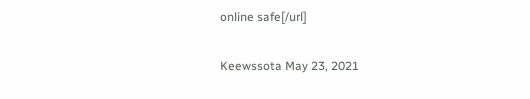online safe[/url]

Keewssota May 23, 2021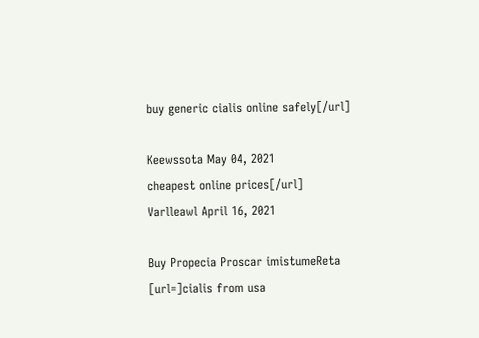buy generic cialis online safely[/url]

Keewssota May 04, 2021
cheapest online prices[/url]
Varlleawl April 16, 2021

Buy Propecia Proscar imistumeReta [url=]cialis from usa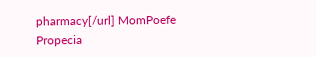pharmacy[/url] MomPoefe Propecia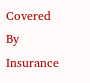Covered By Insurance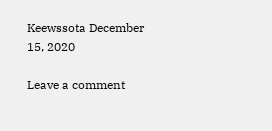Keewssota December 15, 2020

Leave a comment